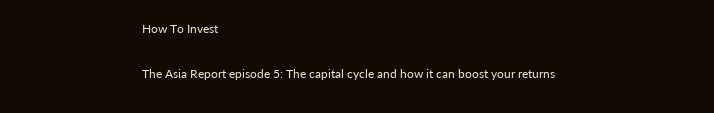How To Invest

The Asia Report episode 5: The capital cycle and how it can boost your returns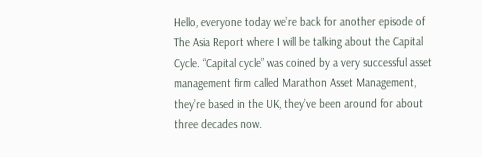Hello, everyone today we’re back for another episode of The Asia Report where I will be talking about the Capital Cycle. “Capital cycle” was coined by a very successful asset management firm called Marathon Asset Management, they’re based in the UK, they’ve been around for about three decades now.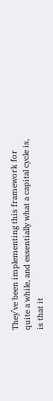They’ve been implementing this framework for quite a while, and essentially what a capital cycle is, is that it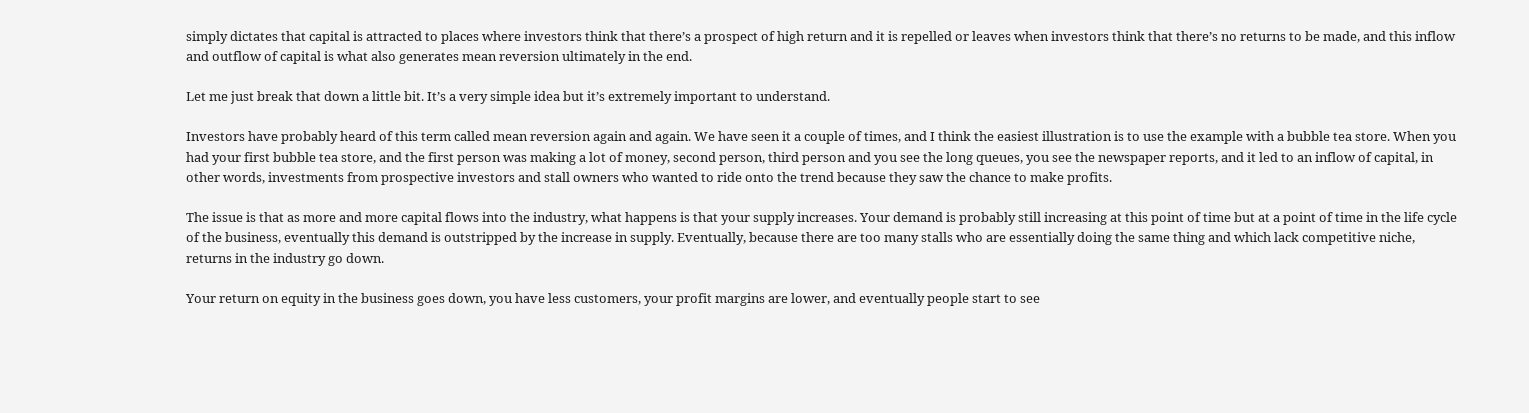simply dictates that capital is attracted to places where investors think that there’s a prospect of high return and it is repelled or leaves when investors think that there’s no returns to be made, and this inflow and outflow of capital is what also generates mean reversion ultimately in the end.

Let me just break that down a little bit. It’s a very simple idea but it’s extremely important to understand.

Investors have probably heard of this term called mean reversion again and again. We have seen it a couple of times, and I think the easiest illustration is to use the example with a bubble tea store. When you had your first bubble tea store, and the first person was making a lot of money, second person, third person and you see the long queues, you see the newspaper reports, and it led to an inflow of capital, in other words, investments from prospective investors and stall owners who wanted to ride onto the trend because they saw the chance to make profits.

The issue is that as more and more capital flows into the industry, what happens is that your supply increases. Your demand is probably still increasing at this point of time but at a point of time in the life cycle of the business, eventually this demand is outstripped by the increase in supply. Eventually, because there are too many stalls who are essentially doing the same thing and which lack competitive niche, returns in the industry go down.

Your return on equity in the business goes down, you have less customers, your profit margins are lower, and eventually people start to see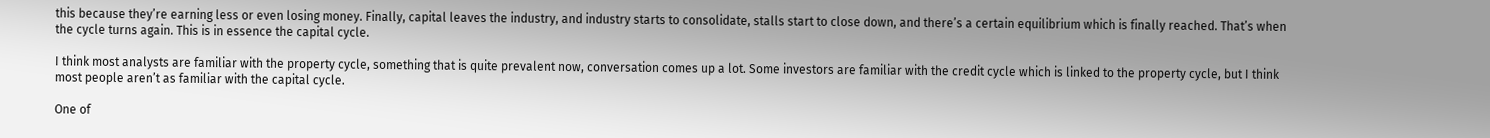this because they’re earning less or even losing money. Finally, capital leaves the industry, and industry starts to consolidate, stalls start to close down, and there’s a certain equilibrium which is finally reached. That’s when the cycle turns again. This is in essence the capital cycle.

I think most analysts are familiar with the property cycle, something that is quite prevalent now, conversation comes up a lot. Some investors are familiar with the credit cycle which is linked to the property cycle, but I think most people aren’t as familiar with the capital cycle.

One of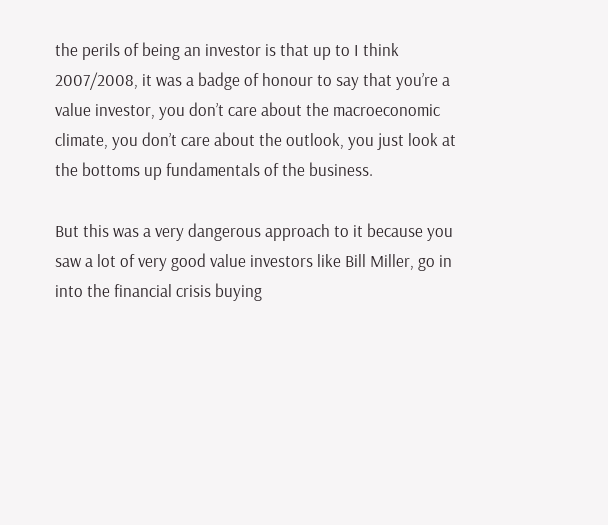the perils of being an investor is that up to I think 2007/2008, it was a badge of honour to say that you’re a value investor, you don’t care about the macroeconomic climate, you don’t care about the outlook, you just look at the bottoms up fundamentals of the business.

But this was a very dangerous approach to it because you saw a lot of very good value investors like Bill Miller, go in into the financial crisis buying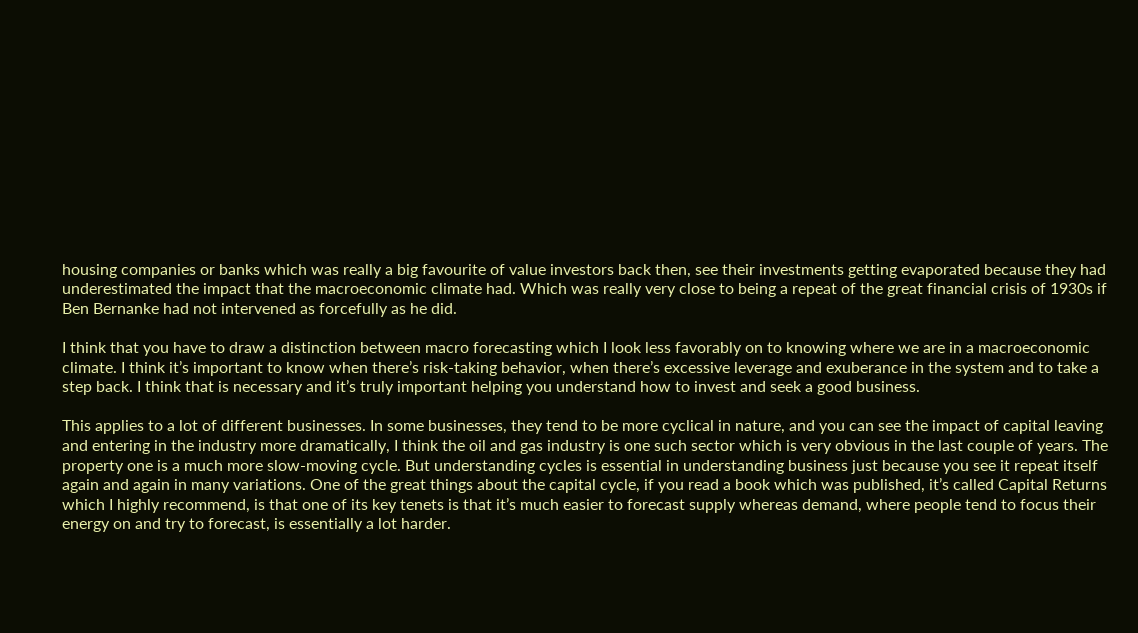housing companies or banks which was really a big favourite of value investors back then, see their investments getting evaporated because they had underestimated the impact that the macroeconomic climate had. Which was really very close to being a repeat of the great financial crisis of 1930s if Ben Bernanke had not intervened as forcefully as he did.

I think that you have to draw a distinction between macro forecasting which I look less favorably on to knowing where we are in a macroeconomic climate. I think it’s important to know when there’s risk-taking behavior, when there’s excessive leverage and exuberance in the system and to take a step back. I think that is necessary and it’s truly important helping you understand how to invest and seek a good business.

This applies to a lot of different businesses. In some businesses, they tend to be more cyclical in nature, and you can see the impact of capital leaving and entering in the industry more dramatically, I think the oil and gas industry is one such sector which is very obvious in the last couple of years. The property one is a much more slow-moving cycle. But understanding cycles is essential in understanding business just because you see it repeat itself again and again in many variations. One of the great things about the capital cycle, if you read a book which was published, it’s called Capital Returns which I highly recommend, is that one of its key tenets is that it’s much easier to forecast supply whereas demand, where people tend to focus their energy on and try to forecast, is essentially a lot harder.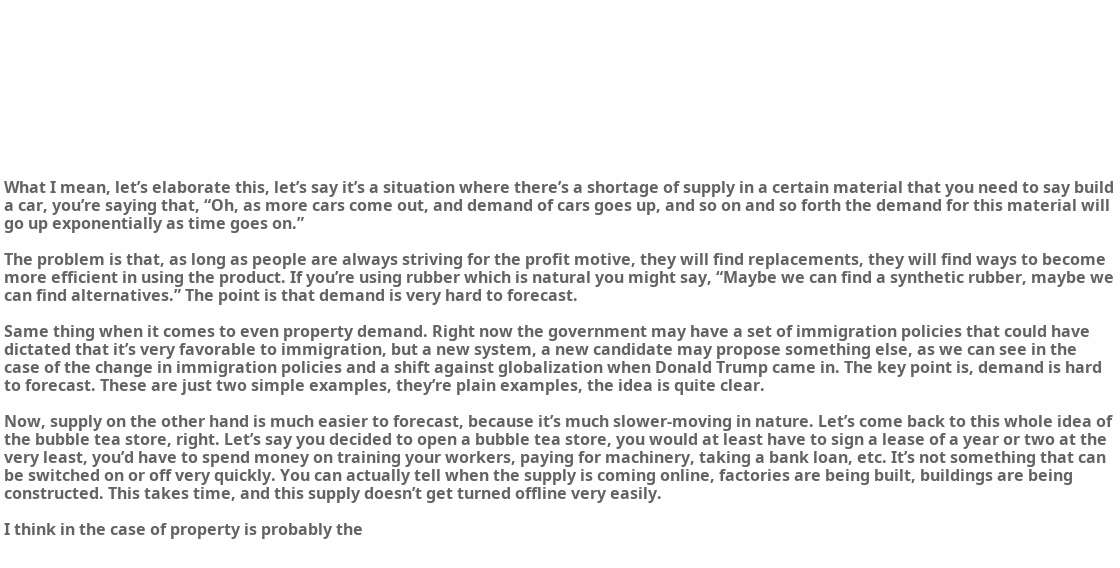What I mean, let’s elaborate this, let’s say it’s a situation where there’s a shortage of supply in a certain material that you need to say build a car, you’re saying that, “Oh, as more cars come out, and demand of cars goes up, and so on and so forth the demand for this material will go up exponentially as time goes on.”

The problem is that, as long as people are always striving for the profit motive, they will find replacements, they will find ways to become more efficient in using the product. If you’re using rubber which is natural you might say, “Maybe we can find a synthetic rubber, maybe we can find alternatives.” The point is that demand is very hard to forecast.

Same thing when it comes to even property demand. Right now the government may have a set of immigration policies that could have dictated that it’s very favorable to immigration, but a new system, a new candidate may propose something else, as we can see in the case of the change in immigration policies and a shift against globalization when Donald Trump came in. The key point is, demand is hard to forecast. These are just two simple examples, they’re plain examples, the idea is quite clear.

Now, supply on the other hand is much easier to forecast, because it’s much slower-moving in nature. Let’s come back to this whole idea of the bubble tea store, right. Let’s say you decided to open a bubble tea store, you would at least have to sign a lease of a year or two at the very least, you’d have to spend money on training your workers, paying for machinery, taking a bank loan, etc. It’s not something that can be switched on or off very quickly. You can actually tell when the supply is coming online, factories are being built, buildings are being constructed. This takes time, and this supply doesn’t get turned offline very easily.

I think in the case of property is probably the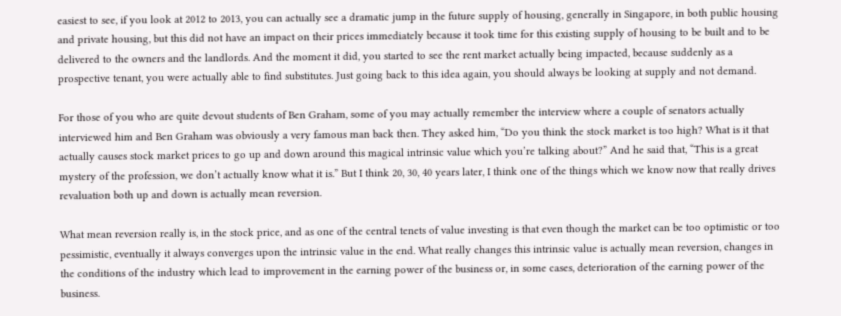easiest to see, if you look at 2012 to 2013, you can actually see a dramatic jump in the future supply of housing, generally in Singapore, in both public housing and private housing, but this did not have an impact on their prices immediately because it took time for this existing supply of housing to be built and to be delivered to the owners and the landlords. And the moment it did, you started to see the rent market actually being impacted, because suddenly as a prospective tenant, you were actually able to find substitutes. Just going back to this idea again, you should always be looking at supply and not demand.

For those of you who are quite devout students of Ben Graham, some of you may actually remember the interview where a couple of senators actually interviewed him and Ben Graham was obviously a very famous man back then. They asked him, “Do you think the stock market is too high? What is it that actually causes stock market prices to go up and down around this magical intrinsic value which you’re talking about?” And he said that, “This is a great mystery of the profession, we don’t actually know what it is.” But I think 20, 30, 40 years later, I think one of the things which we know now that really drives revaluation both up and down is actually mean reversion.

What mean reversion really is, in the stock price, and as one of the central tenets of value investing is that even though the market can be too optimistic or too pessimistic, eventually it always converges upon the intrinsic value in the end. What really changes this intrinsic value is actually mean reversion, changes in the conditions of the industry which lead to improvement in the earning power of the business or, in some cases, deterioration of the earning power of the business.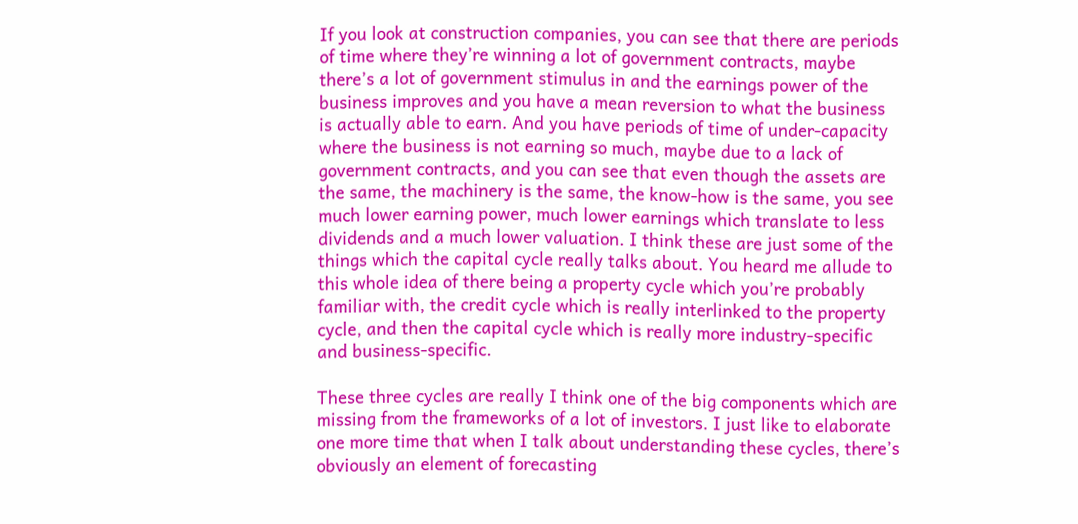If you look at construction companies, you can see that there are periods of time where they’re winning a lot of government contracts, maybe there’s a lot of government stimulus in and the earnings power of the business improves and you have a mean reversion to what the business is actually able to earn. And you have periods of time of under-capacity where the business is not earning so much, maybe due to a lack of government contracts, and you can see that even though the assets are the same, the machinery is the same, the know-how is the same, you see much lower earning power, much lower earnings which translate to less dividends and a much lower valuation. I think these are just some of the things which the capital cycle really talks about. You heard me allude to this whole idea of there being a property cycle which you’re probably familiar with, the credit cycle which is really interlinked to the property cycle, and then the capital cycle which is really more industry-specific and business-specific.

These three cycles are really I think one of the big components which are missing from the frameworks of a lot of investors. I just like to elaborate one more time that when I talk about understanding these cycles, there’s obviously an element of forecasting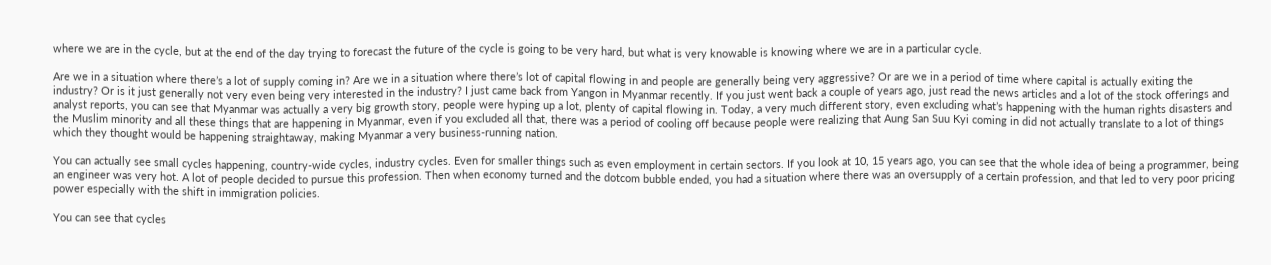where we are in the cycle, but at the end of the day trying to forecast the future of the cycle is going to be very hard, but what is very knowable is knowing where we are in a particular cycle.

Are we in a situation where there’s a lot of supply coming in? Are we in a situation where there’s lot of capital flowing in and people are generally being very aggressive? Or are we in a period of time where capital is actually exiting the industry? Or is it just generally not very even being very interested in the industry? I just came back from Yangon in Myanmar recently. If you just went back a couple of years ago, just read the news articles and a lot of the stock offerings and analyst reports, you can see that Myanmar was actually a very big growth story, people were hyping up a lot, plenty of capital flowing in. Today, a very much different story, even excluding what’s happening with the human rights disasters and the Muslim minority and all these things that are happening in Myanmar, even if you excluded all that, there was a period of cooling off because people were realizing that Aung San Suu Kyi coming in did not actually translate to a lot of things which they thought would be happening straightaway, making Myanmar a very business-running nation.

You can actually see small cycles happening, country-wide cycles, industry cycles. Even for smaller things such as even employment in certain sectors. If you look at 10, 15 years ago, you can see that the whole idea of being a programmer, being an engineer was very hot. A lot of people decided to pursue this profession. Then when economy turned and the dotcom bubble ended, you had a situation where there was an oversupply of a certain profession, and that led to very poor pricing power especially with the shift in immigration policies.

You can see that cycles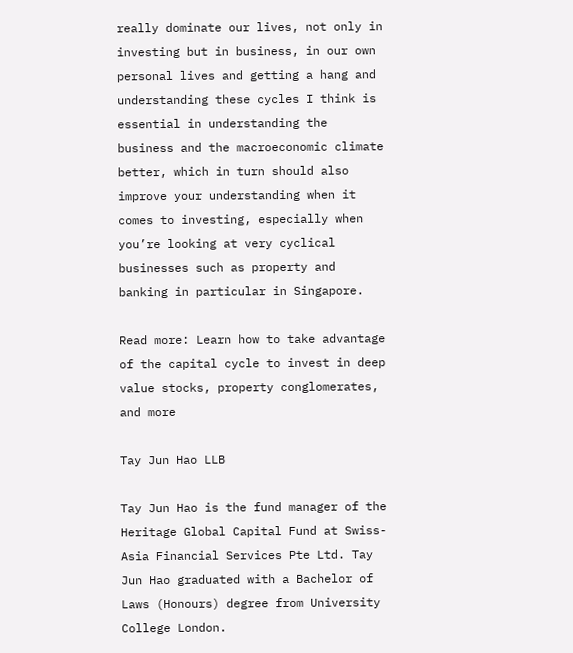really dominate our lives, not only in investing but in business, in our own personal lives and getting a hang and understanding these cycles I think is essential in understanding the business and the macroeconomic climate better, which in turn should also improve your understanding when it comes to investing, especially when you’re looking at very cyclical businesses such as property and banking in particular in Singapore.

Read more: Learn how to take advantage of the capital cycle to invest in deep value stocks, property conglomerates, and more

Tay Jun Hao LLB

Tay Jun Hao is the fund manager of the Heritage Global Capital Fund at Swiss-Asia Financial Services Pte Ltd. Tay Jun Hao graduated with a Bachelor of Laws (Honours) degree from University College London.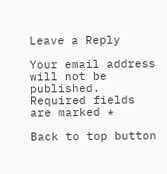Leave a Reply

Your email address will not be published. Required fields are marked *

Back to top button